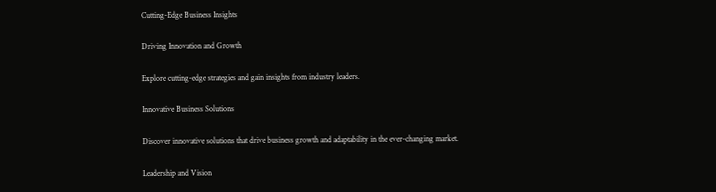Cutting-Edge Business Insights

Driving Innovation and Growth

Explore cutting-edge strategies and gain insights from industry leaders.

Innovative Business Solutions

Discover innovative solutions that drive business growth and adaptability in the ever-changing market.

Leadership and Vision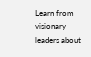Learn from visionary leaders about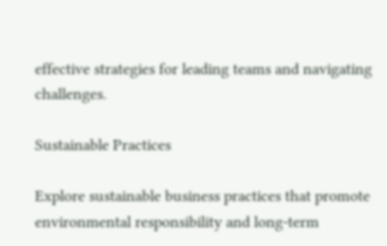effective strategies for leading teams and navigating challenges.

Sustainable Practices

Explore sustainable business practices that promote environmental responsibility and long-term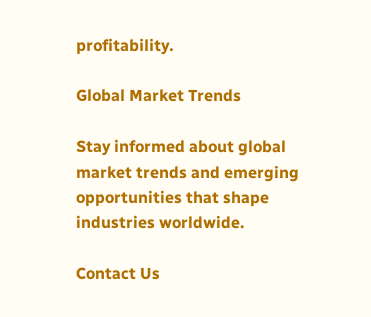profitability.

Global Market Trends

Stay informed about global market trends and emerging opportunities that shape industries worldwide.

Contact Us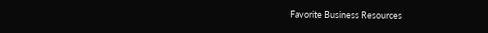Favorite Business Resources